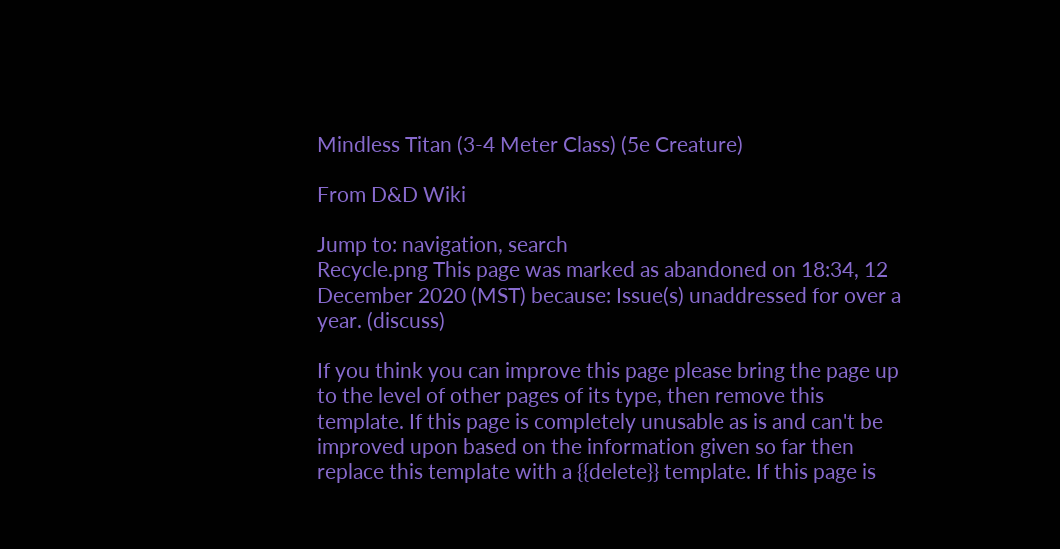Mindless Titan (3-4 Meter Class) (5e Creature)

From D&D Wiki

Jump to: navigation, search
Recycle.png This page was marked as abandoned on 18:34, 12 December 2020 (MST) because: Issue(s) unaddressed for over a year. (discuss)

If you think you can improve this page please bring the page up to the level of other pages of its type, then remove this template. If this page is completely unusable as is and can't be improved upon based on the information given so far then replace this template with a {{delete}} template. If this page is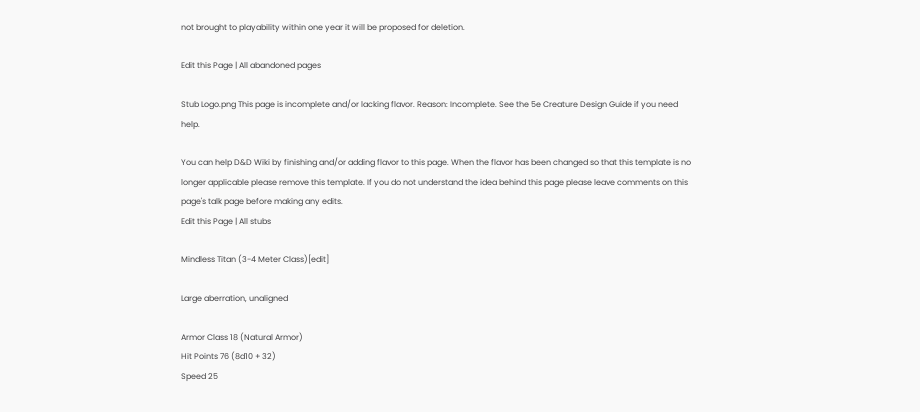not brought to playability within one year it will be proposed for deletion.

Edit this Page | All abandoned pages

Stub Logo.png This page is incomplete and/or lacking flavor. Reason: Incomplete. See the 5e Creature Design Guide if you need help.

You can help D&D Wiki by finishing and/or adding flavor to this page. When the flavor has been changed so that this template is no longer applicable please remove this template. If you do not understand the idea behind this page please leave comments on this page's talk page before making any edits.
Edit this Page | All stubs

Mindless Titan (3-4 Meter Class)[edit]

Large aberration, unaligned

Armor Class 18 (Natural Armor)
Hit Points 76 (8d10 + 32)
Speed 25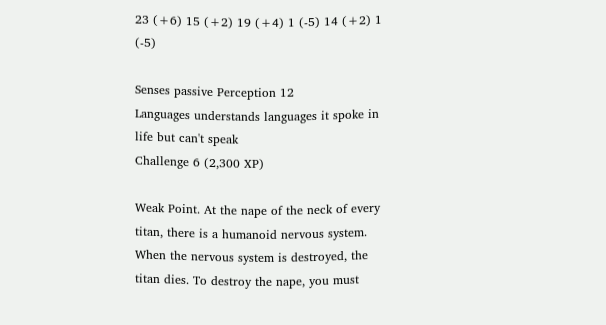23 (+6) 15 (+2) 19 (+4) 1 (-5) 14 (+2) 1 (-5)

Senses passive Perception 12
Languages understands languages it spoke in life but can't speak
Challenge 6 (2,300 XP)

Weak Point. At the nape of the neck of every titan, there is a humanoid nervous system. When the nervous system is destroyed, the titan dies. To destroy the nape, you must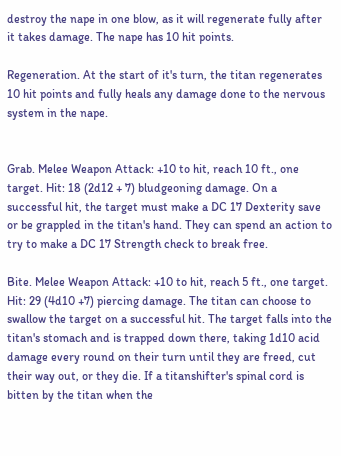destroy the nape in one blow, as it will regenerate fully after it takes damage. The nape has 10 hit points.

Regeneration. At the start of it's turn, the titan regenerates 10 hit points and fully heals any damage done to the nervous system in the nape.


Grab. Melee Weapon Attack: +10 to hit, reach 10 ft., one target. Hit: 18 (2d12 + 7) bludgeoning damage. On a successful hit, the target must make a DC 17 Dexterity save or be grappled in the titan's hand. They can spend an action to try to make a DC 17 Strength check to break free.

Bite. Melee Weapon Attack: +10 to hit, reach 5 ft., one target. Hit: 29 (4d10 +7) piercing damage. The titan can choose to swallow the target on a successful hit. The target falls into the titan's stomach and is trapped down there, taking 1d10 acid damage every round on their turn until they are freed, cut their way out, or they die. If a titanshifter's spinal cord is bitten by the titan when the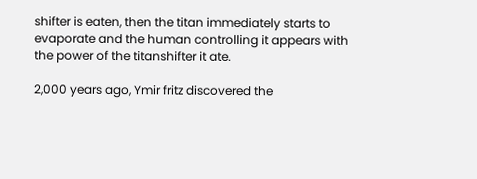shifter is eaten, then the titan immediately starts to evaporate and the human controlling it appears with the power of the titanshifter it ate.

2,000 years ago, Ymir fritz discovered the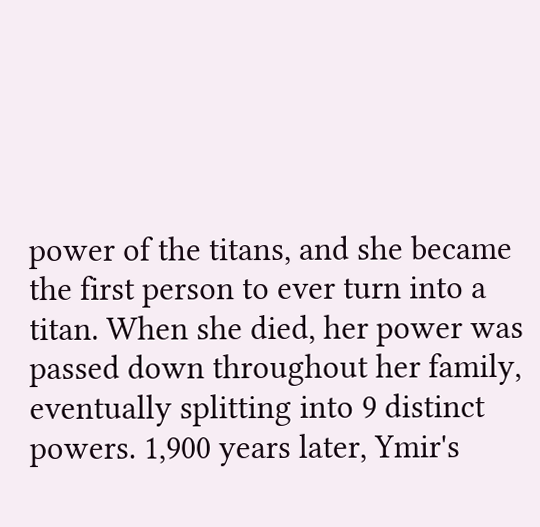power of the titans, and she became the first person to ever turn into a titan. When she died, her power was passed down throughout her family, eventually splitting into 9 distinct powers. 1,900 years later, Ymir's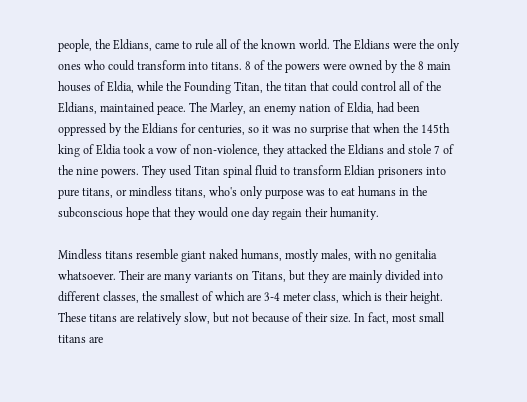people, the Eldians, came to rule all of the known world. The Eldians were the only ones who could transform into titans. 8 of the powers were owned by the 8 main houses of Eldia, while the Founding Titan, the titan that could control all of the Eldians, maintained peace. The Marley, an enemy nation of Eldia, had been oppressed by the Eldians for centuries, so it was no surprise that when the 145th king of Eldia took a vow of non-violence, they attacked the Eldians and stole 7 of the nine powers. They used Titan spinal fluid to transform Eldian prisoners into pure titans, or mindless titans, who's only purpose was to eat humans in the subconscious hope that they would one day regain their humanity.

Mindless titans resemble giant naked humans, mostly males, with no genitalia whatsoever. Their are many variants on Titans, but they are mainly divided into different classes, the smallest of which are 3-4 meter class, which is their height. These titans are relatively slow, but not because of their size. In fact, most small titans are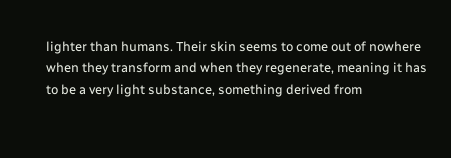lighter than humans. Their skin seems to come out of nowhere when they transform and when they regenerate, meaning it has to be a very light substance, something derived from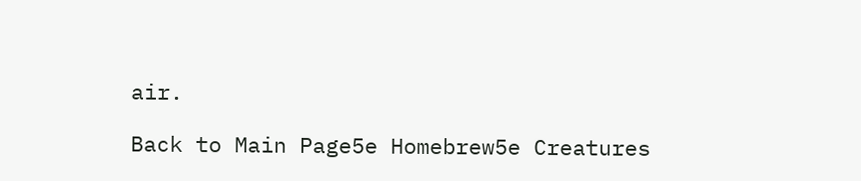air.

Back to Main Page5e Homebrew5e Creatures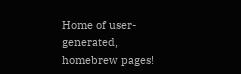Home of user-generated,
homebrew pages!